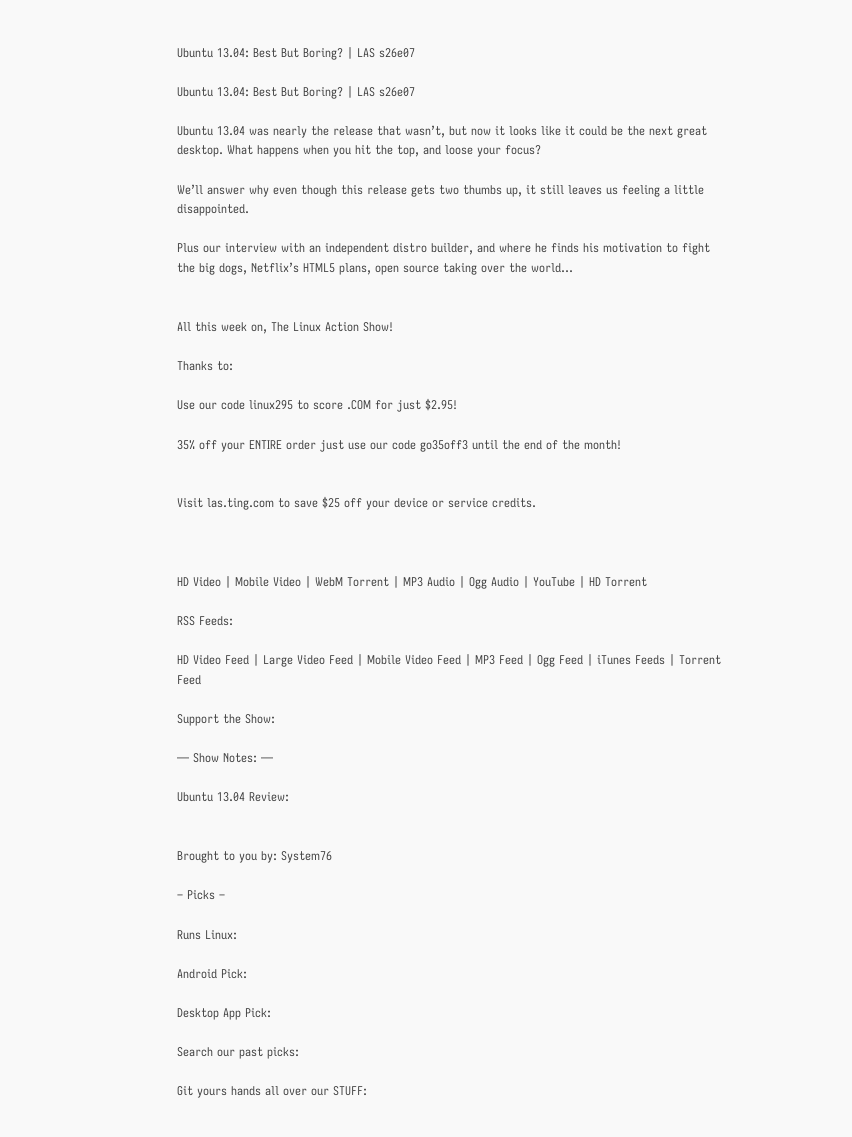Ubuntu 13.04: Best But Boring? | LAS s26e07

Ubuntu 13.04: Best But Boring? | LAS s26e07

Ubuntu 13.04 was nearly the release that wasn’t, but now it looks like it could be the next great desktop. What happens when you hit the top, and loose your focus?

We’ll answer why even though this release gets two thumbs up, it still leaves us feeling a little disappointed.

Plus our interview with an independent distro builder, and where he finds his motivation to fight the big dogs, Netflix’s HTML5 plans, open source taking over the world…


All this week on, The Linux Action Show!

Thanks to:

Use our code linux295 to score .COM for just $2.95!

35% off your ENTIRE order just use our code go35off3 until the end of the month!


Visit las.ting.com to save $25 off your device or service credits.



HD Video | Mobile Video | WebM Torrent | MP3 Audio | Ogg Audio | YouTube | HD Torrent

RSS Feeds:

HD Video Feed | Large Video Feed | Mobile Video Feed | MP3 Feed | Ogg Feed | iTunes Feeds | Torrent Feed

Support the Show:

— Show Notes: —

Ubuntu 13.04 Review:


Brought to you by: System76

– Picks –

Runs Linux:

Android Pick:

Desktop App Pick:

Search our past picks:

Git yours hands all over our STUFF: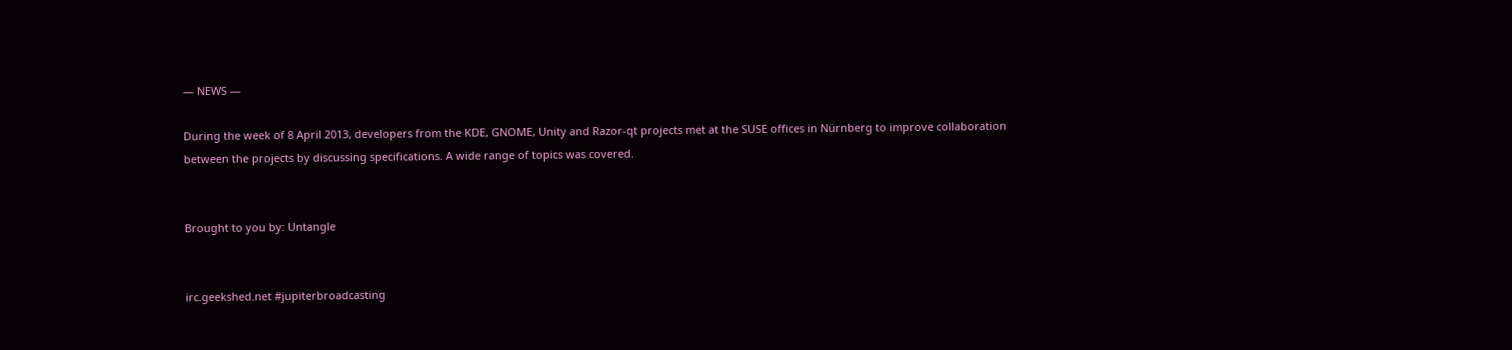— NEWS —

During the week of 8 April 2013, developers from the KDE, GNOME, Unity and Razor-qt projects met at the SUSE offices in Nürnberg to improve collaboration between the projects by discussing specifications. A wide range of topics was covered.


Brought to you by: Untangle


irc.geekshed.net #jupiterbroadcasting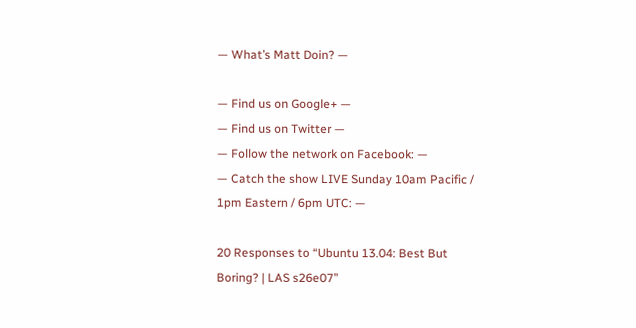— What’s Matt Doin? —

— Find us on Google+ —
— Find us on Twitter —
— Follow the network on Facebook: —
— Catch the show LIVE Sunday 10am Pacific / 1pm Eastern / 6pm UTC: —

20 Responses to “Ubuntu 13.04: Best But Boring? | LAS s26e07”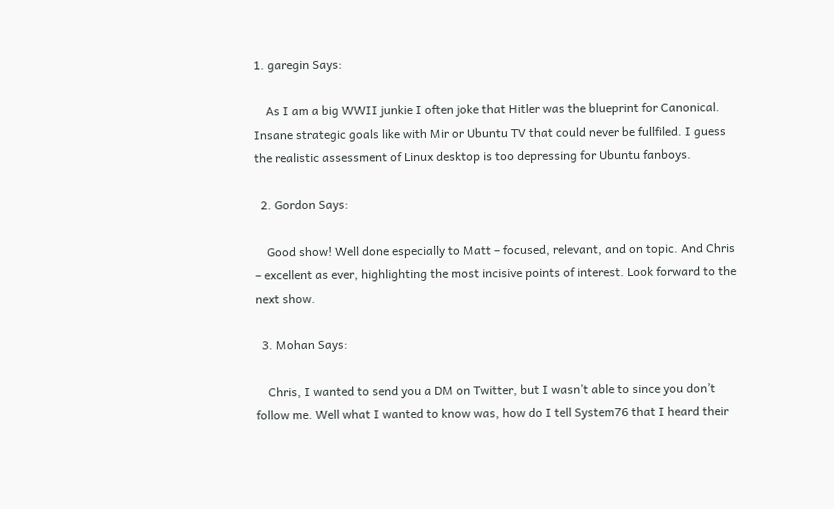1. garegin Says:

    As I am a big WWII junkie I often joke that Hitler was the blueprint for Canonical. Insane strategic goals like with Mir or Ubuntu TV that could never be fullfiled. I guess the realistic assessment of Linux desktop is too depressing for Ubuntu fanboys.

  2. Gordon Says:

    Good show! Well done especially to Matt – focused, relevant, and on topic. And Chris – excellent as ever, highlighting the most incisive points of interest. Look forward to the next show.

  3. Mohan Says:

    Chris, I wanted to send you a DM on Twitter, but I wasn’t able to since you don’t follow me. Well what I wanted to know was, how do I tell System76 that I heard their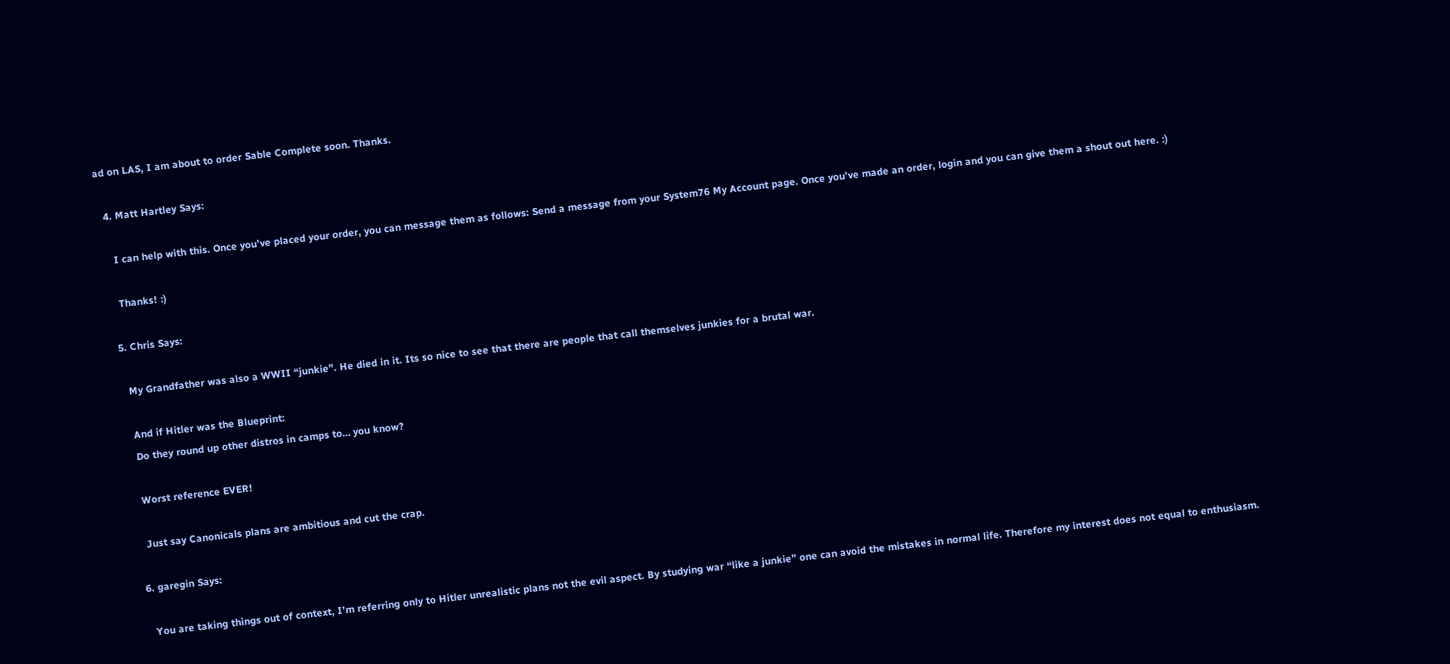ad on LAS, I am about to order Sable Complete soon. Thanks.

  4. Matt Hartley Says:

    I can help with this. Once you’ve placed your order, you can message them as follows: Send a message from your System76 My Account page. Once you’ve made an order, login and you can give them a shout out here. :)

    Thanks! :)

  5. Chris Says:

    My Grandfather was also a WWII “junkie”. He died in it. Its so nice to see that there are people that call themselves junkies for a brutal war.

    And if Hitler was the Blueprint:
    Do they round up other distros in camps to… you know?

    Worst reference EVER!

    Just say Canonicals plans are ambitious and cut the crap.

  6. garegin Says:

    You are taking things out of context, I’m referring only to Hitler unrealistic plans not the evil aspect. By studying war “like a junkie” one can avoid the mistakes in normal life. Therefore my interest does not equal to enthusiasm.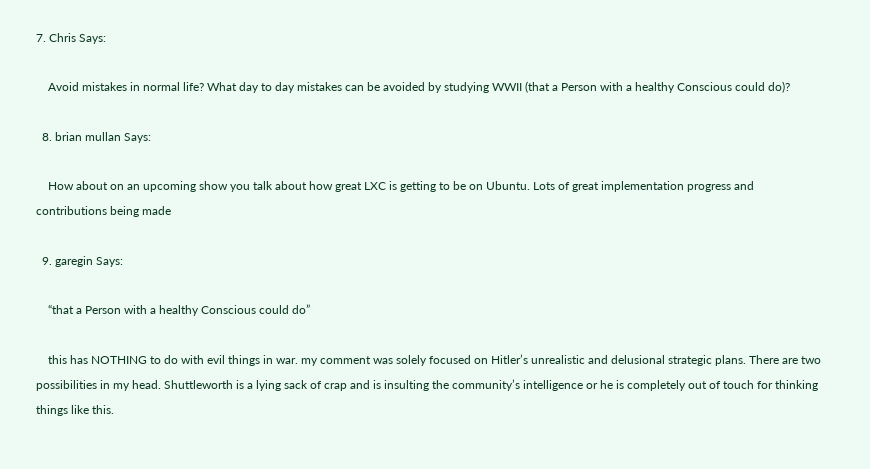7. Chris Says:

    Avoid mistakes in normal life? What day to day mistakes can be avoided by studying WWII (that a Person with a healthy Conscious could do)?

  8. brian mullan Says:

    How about on an upcoming show you talk about how great LXC is getting to be on Ubuntu. Lots of great implementation progress and contributions being made

  9. garegin Says:

    “that a Person with a healthy Conscious could do”

    this has NOTHING to do with evil things in war. my comment was solely focused on Hitler’s unrealistic and delusional strategic plans. There are two possibilities in my head. Shuttleworth is a lying sack of crap and is insulting the community’s intelligence or he is completely out of touch for thinking things like this.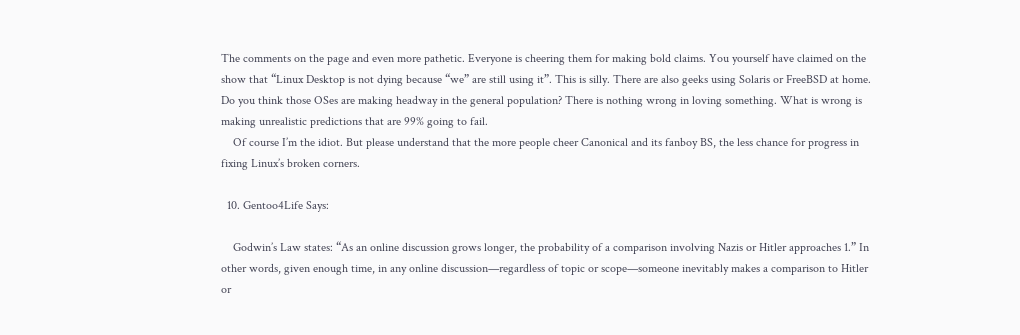The comments on the page and even more pathetic. Everyone is cheering them for making bold claims. You yourself have claimed on the show that “Linux Desktop is not dying because “we” are still using it”. This is silly. There are also geeks using Solaris or FreeBSD at home. Do you think those OSes are making headway in the general population? There is nothing wrong in loving something. What is wrong is making unrealistic predictions that are 99% going to fail.
    Of course I’m the idiot. But please understand that the more people cheer Canonical and its fanboy BS, the less chance for progress in fixing Linux’s broken corners.

  10. Gentoo4Life Says:

    Godwin’s Law states: “As an online discussion grows longer, the probability of a comparison involving Nazis or Hitler approaches 1.” In other words, given enough time, in any online discussion—regardless of topic or scope—someone inevitably makes a comparison to Hitler or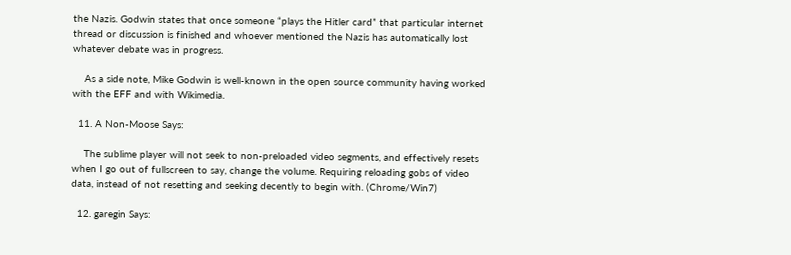the Nazis. Godwin states that once someone “plays the Hitler card” that particular internet thread or discussion is finished and whoever mentioned the Nazis has automatically lost whatever debate was in progress.

    As a side note, Mike Godwin is well-known in the open source community having worked with the EFF and with Wikimedia.

  11. A Non-Moose Says:

    The sublime player will not seek to non-preloaded video segments, and effectively resets when I go out of fullscreen to say, change the volume. Requiring reloading gobs of video data, instead of not resetting and seeking decently to begin with. (Chrome/Win7)

  12. garegin Says: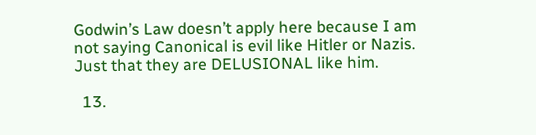Godwin’s Law doesn’t apply here because I am not saying Canonical is evil like Hitler or Nazis. Just that they are DELUSIONAL like him.

  13.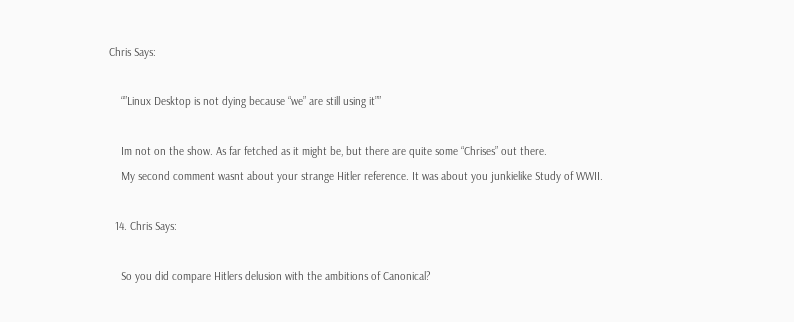Chris Says:

    “”Linux Desktop is not dying because “we” are still using it””

    Im not on the show. As far fetched as it might be, but there are quite some “Chrises” out there.
    My second comment wasnt about your strange Hitler reference. It was about you junkielike Study of WWII.

  14. Chris Says:

    So you did compare Hitlers delusion with the ambitions of Canonical?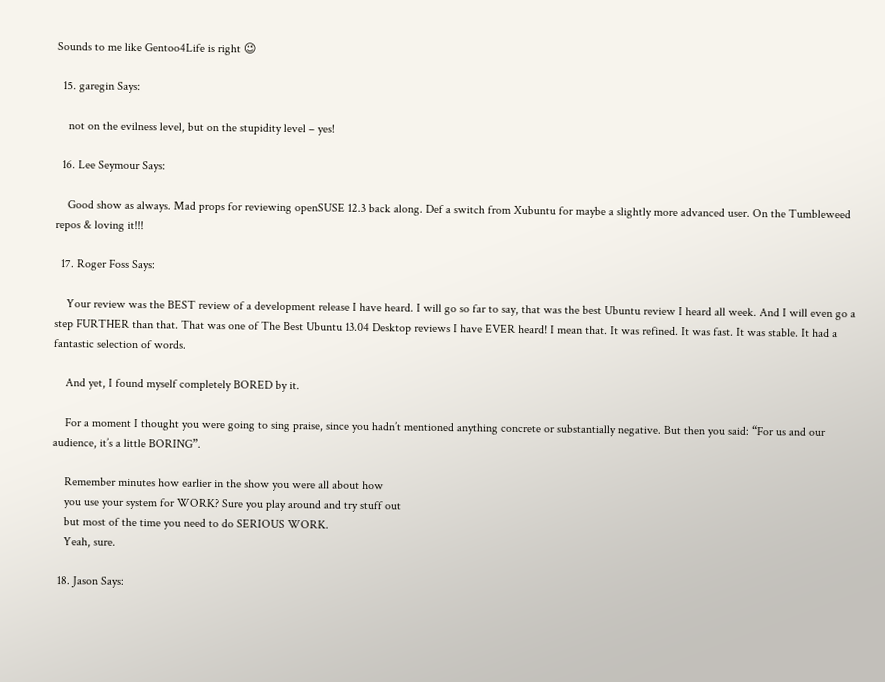Sounds to me like Gentoo4Life is right 😉

  15. garegin Says:

    not on the evilness level, but on the stupidity level – yes!

  16. Lee Seymour Says:

    Good show as always. Mad props for reviewing openSUSE 12.3 back along. Def a switch from Xubuntu for maybe a slightly more advanced user. On the Tumbleweed repos & loving it!!!

  17. Roger Foss Says:

    Your review was the BEST review of a development release I have heard. I will go so far to say, that was the best Ubuntu review I heard all week. And I will even go a step FURTHER than that. That was one of The Best Ubuntu 13.04 Desktop reviews I have EVER heard! I mean that. It was refined. It was fast. It was stable. It had a fantastic selection of words.

    And yet, I found myself completely BORED by it.

    For a moment I thought you were going to sing praise, since you hadn’t mentioned anything concrete or substantially negative. But then you said: “For us and our audience, it’s a little BORING”.

    Remember minutes how earlier in the show you were all about how
    you use your system for WORK? Sure you play around and try stuff out
    but most of the time you need to do SERIOUS WORK.
    Yeah, sure.

  18. Jason Says: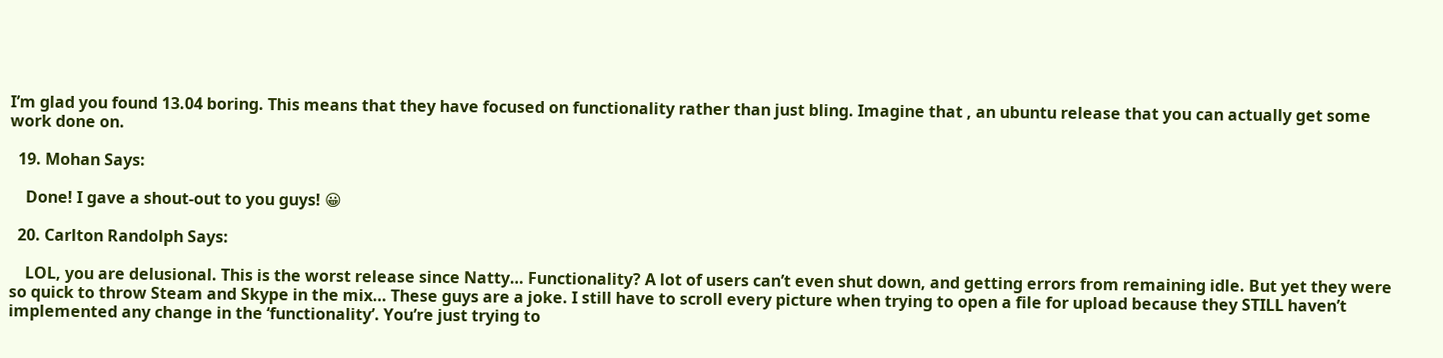I’m glad you found 13.04 boring. This means that they have focused on functionality rather than just bling. Imagine that , an ubuntu release that you can actually get some work done on.

  19. Mohan Says:

    Done! I gave a shout-out to you guys! 😀

  20. Carlton Randolph Says:

    LOL, you are delusional. This is the worst release since Natty… Functionality? A lot of users can’t even shut down, and getting errors from remaining idle. But yet they were so quick to throw Steam and Skype in the mix… These guys are a joke. I still have to scroll every picture when trying to open a file for upload because they STILL haven’t implemented any change in the ‘functionality’. You’re just trying to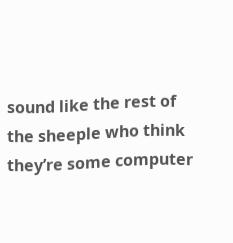sound like the rest of the sheeple who think they’re some computer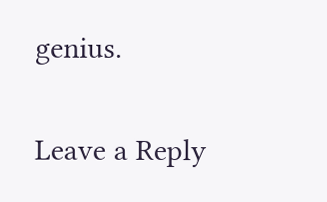genius.

Leave a Reply